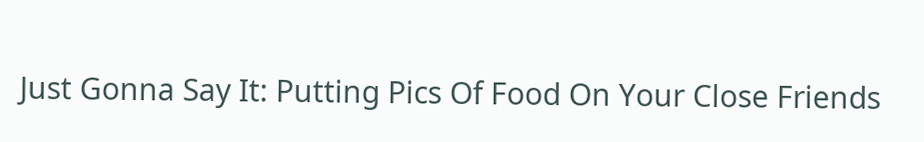Just Gonna Say It: Putting Pics Of Food On Your Close Friends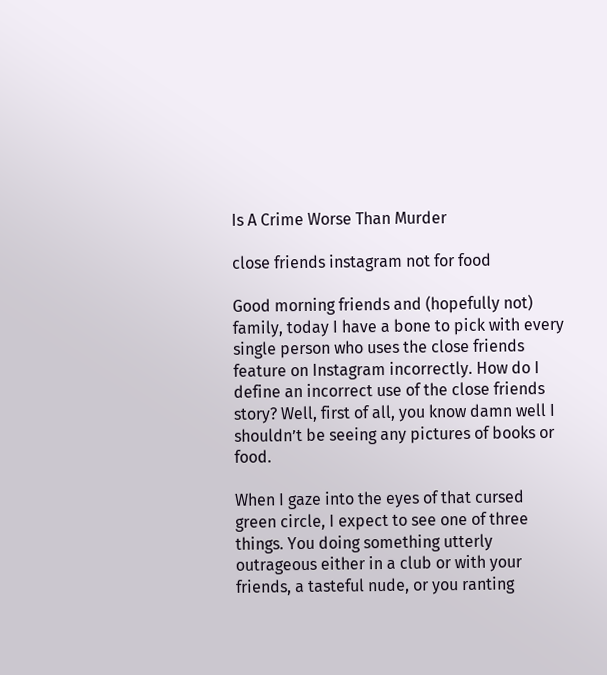Is A Crime Worse Than Murder

close friends instagram not for food

Good morning friends and (hopefully not) family, today I have a bone to pick with every single person who uses the close friends feature on Instagram incorrectly. How do I define an incorrect use of the close friends story? Well, first of all, you know damn well I shouldn’t be seeing any pictures of books or food.

When I gaze into the eyes of that cursed green circle, I expect to see one of three things. You doing something utterly outrageous either in a club or with your friends, a tasteful nude, or you ranting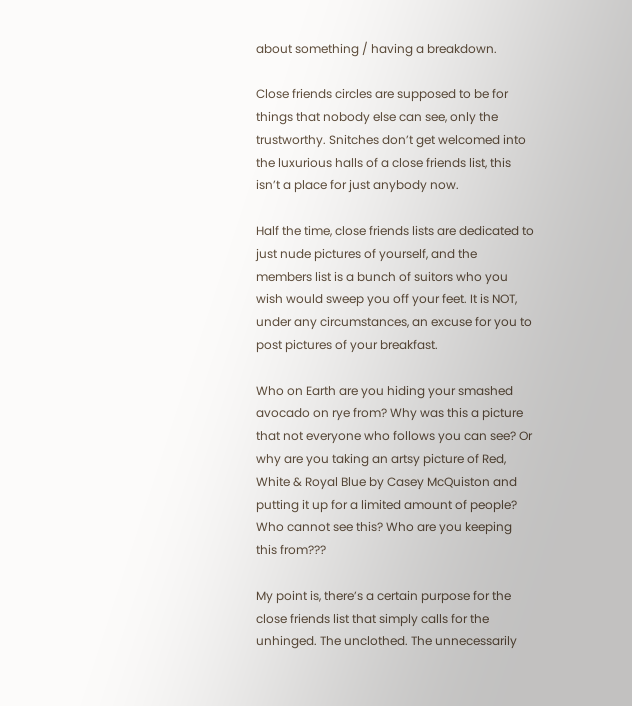about something / having a breakdown.

Close friends circles are supposed to be for things that nobody else can see, only the trustworthy. Snitches don’t get welcomed into the luxurious halls of a close friends list, this isn’t a place for just anybody now.

Half the time, close friends lists are dedicated to just nude pictures of yourself, and the members list is a bunch of suitors who you wish would sweep you off your feet. It is NOT, under any circumstances, an excuse for you to post pictures of your breakfast.

Who on Earth are you hiding your smashed avocado on rye from? Why was this a picture that not everyone who follows you can see? Or why are you taking an artsy picture of Red, White & Royal Blue by Casey McQuiston and putting it up for a limited amount of people? Who cannot see this? Who are you keeping this from???

My point is, there’s a certain purpose for the close friends list that simply calls for the unhinged. The unclothed. The unnecessarily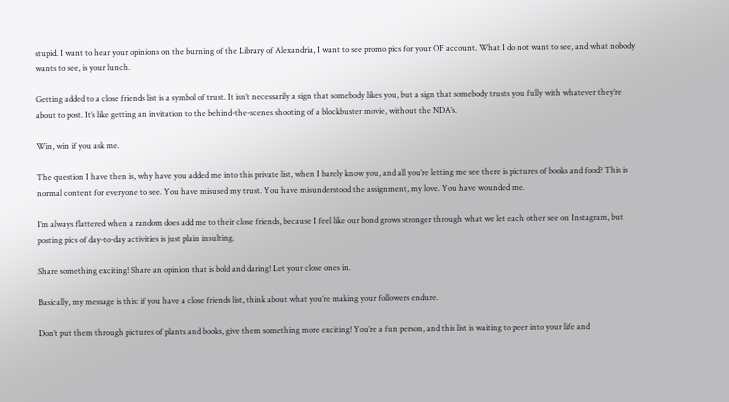stupid. I want to hear your opinions on the burning of the Library of Alexandria, I want to see promo pics for your OF account. What I do not want to see, and what nobody wants to see, is your lunch.

Getting added to a close friends list is a symbol of trust. It isn’t necessarily a sign that somebody likes you, but a sign that somebody trusts you fully with whatever they’re about to post. It’s like getting an invitation to the behind-the-scenes shooting of a blockbuster movie, without the NDA’s.

Win, win if you ask me.

The question I have then is, why have you added me into this private list, when I barely know you, and all you’re letting me see there is pictures of books and food? This is normal content for everyone to see. You have misused my trust. You have misunderstood the assignment, my love. You have wounded me.

I’m always flattered when a random does add me to their close friends, because I feel like our bond grows stronger through what we let each other see on Instagram, but posting pics of day-to-day activities is just plain insulting.

Share something exciting! Share an opinion that is bold and daring! Let your close ones in.

Basically, my message is this: if you have a close friends list, think about what you’re making your followers endure.

Don’t put them through pictures of plants and books, give them something more exciting! You’re a fun person, and this list is waiting to peer into your life and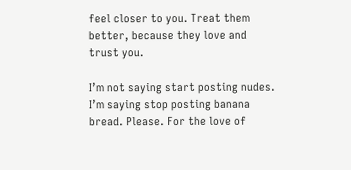feel closer to you. Treat them better, because they love and trust you.

I’m not saying start posting nudes. I’m saying stop posting banana bread. Please. For the love of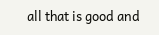all that is good and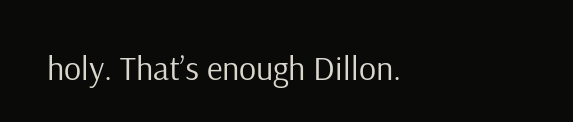holy. That’s enough Dillon.